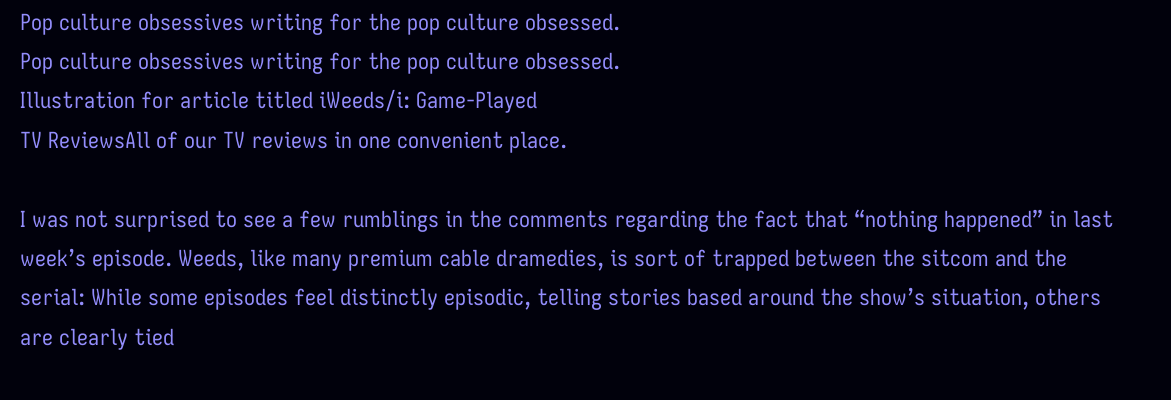Pop culture obsessives writing for the pop culture obsessed.
Pop culture obsessives writing for the pop culture obsessed.
Illustration for article titled iWeeds/i: Game-Played
TV ReviewsAll of our TV reviews in one convenient place.

I was not surprised to see a few rumblings in the comments regarding the fact that “nothing happened” in last week’s episode. Weeds, like many premium cable dramedies, is sort of trapped between the sitcom and the serial: While some episodes feel distinctly episodic, telling stories based around the show’s situation, others are clearly tied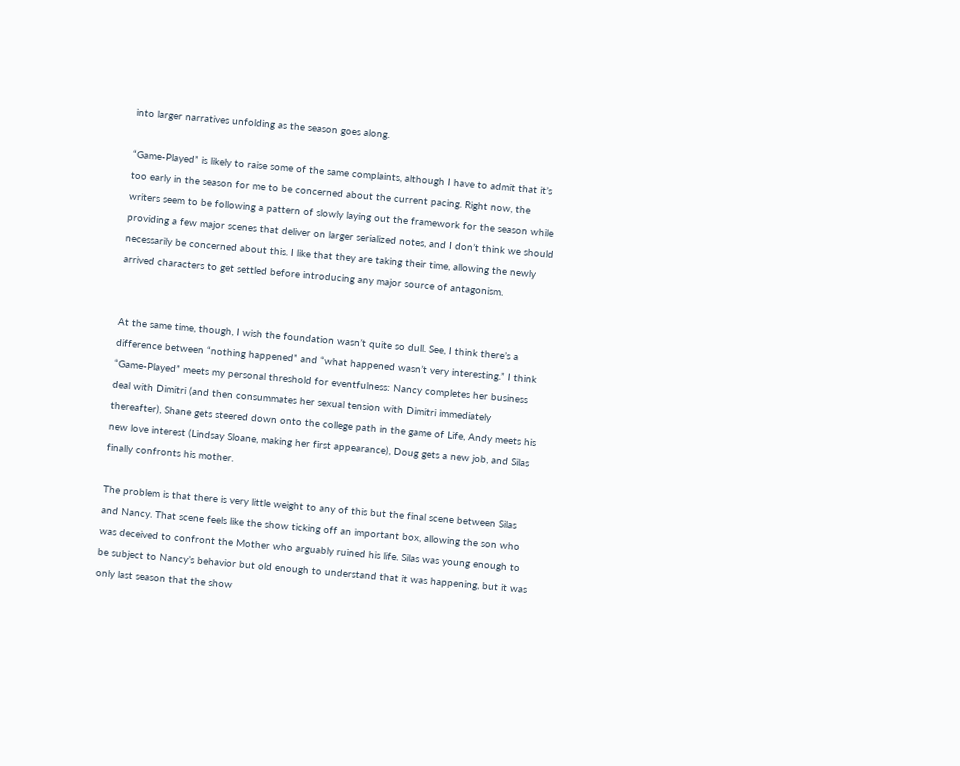into larger narratives unfolding as the season goes along.

“Game-Played” is likely to raise some of the same complaints, although I have to admit that it’s too early in the season for me to be concerned about the current pacing. Right now, the writers seem to be following a pattern of slowly laying out the framework for the season while providing a few major scenes that deliver on larger serialized notes, and I don’t think we should necessarily be concerned about this. I like that they are taking their time, allowing the newly arrived characters to get settled before introducing any major source of antagonism.


At the same time, though, I wish the foundation wasn’t quite so dull. See, I think there’s a difference between “nothing happened” and “what happened wasn’t very interesting.” I think “Game-Played” meets my personal threshold for eventfulness: Nancy completes her business deal with Dimitri (and then consummates her sexual tension with Dimitri immediately thereafter), Shane gets steered down onto the college path in the game of Life, Andy meets his new love interest (Lindsay Sloane, making her first appearance), Doug gets a new job, and Silas finally confronts his mother.

The problem is that there is very little weight to any of this but the final scene between Silas and Nancy. That scene feels like the show ticking off an important box, allowing the son who was deceived to confront the Mother who arguably ruined his life. Silas was young enough to be subject to Nancy’s behavior but old enough to understand that it was happening, but it was only last season that the show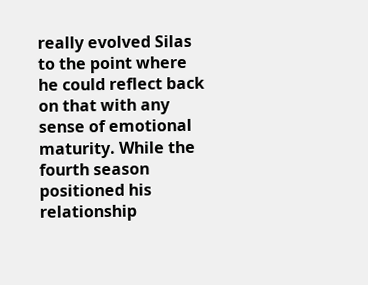really evolved Silas to the point where he could reflect back on that with any sense of emotional maturity. While the fourth season positioned his relationship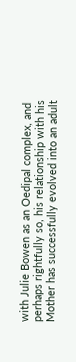with Julie Bowen as an Oedipal complex, and perhaps rightfully so, his relationship with his Mother has successfully evolved into an adult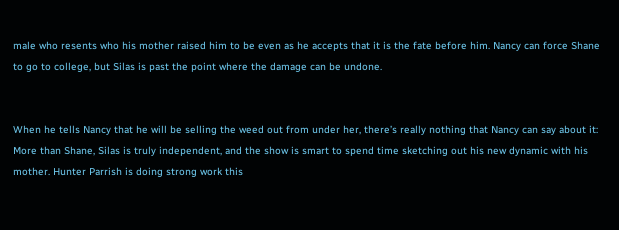male who resents who his mother raised him to be even as he accepts that it is the fate before him. Nancy can force Shane to go to college, but Silas is past the point where the damage can be undone.


When he tells Nancy that he will be selling the weed out from under her, there’s really nothing that Nancy can say about it: More than Shane, Silas is truly independent, and the show is smart to spend time sketching out his new dynamic with his mother. Hunter Parrish is doing strong work this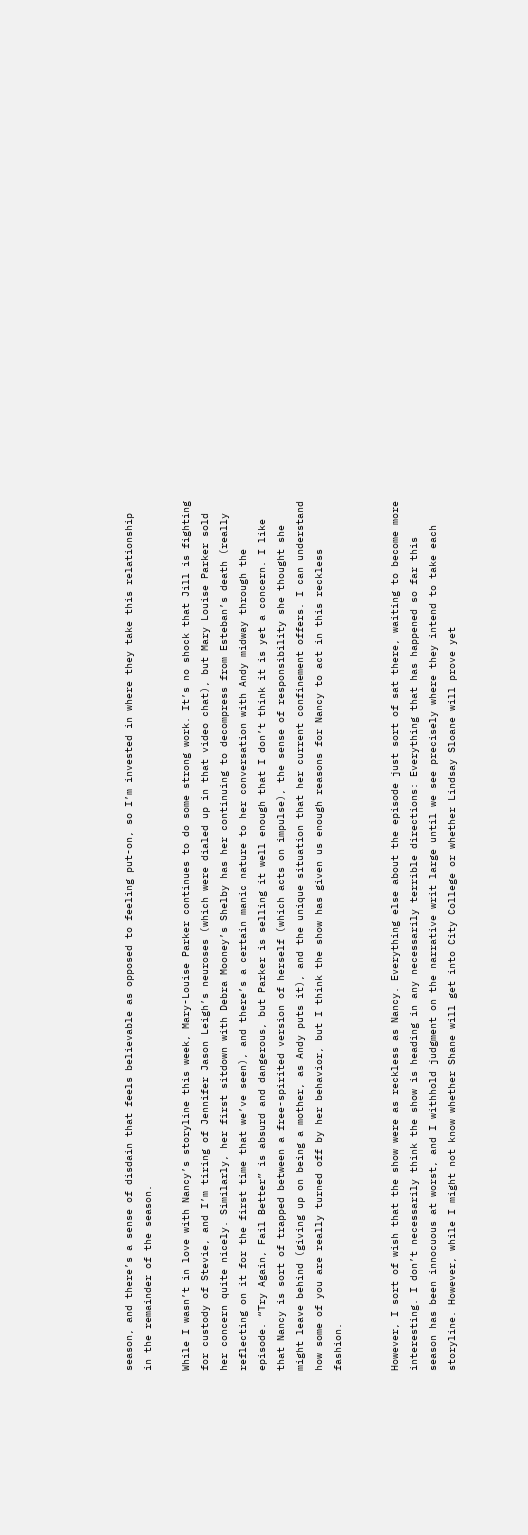season, and there’s a sense of disdain that feels believable as opposed to feeling put-on, so I’m invested in where they take this relationship in the remainder of the season.

While I wasn’t in love with Nancy’s storyline this week, Mary-Louise Parker continues to do some strong work. It’s no shock that Jill is fighting for custody of Stevie, and I’m tiring of Jennifer Jason Leigh’s neuroses (which were dialed up in that video chat), but Mary Louise Parker sold her concern quite nicely. Similarly, her first sitdown with Debra Mooney’s Shelby has her continuing to decompress from Esteban’s death (really reflecting on it for the first time that we’ve seen), and there’s a certain manic nature to her conversation with Andy midway through the episode. “Try Again, Fail Better” is absurd and dangerous, but Parker is selling it well enough that I don’t think it is yet a concern. I like that Nancy is sort of trapped between a free-spirited version of herself (which acts on impulse), the sense of responsibility she thought she might leave behind (giving up on being a mother, as Andy puts it), and the unique situation that her current confinement offers. I can understand how some of you are really turned off by her behavior, but I think the show has given us enough reasons for Nancy to act in this reckless fashion.


However, I sort of wish that the show were as reckless as Nancy. Everything else about the episode just sort of sat there, waiting to become more interesting. I don’t necessarily think the show is heading in any necessarily terrible directions: Everything that has happened so far this season has been innocuous at worst, and I withhold judgment on the narrative writ large until we see precisely where they intend to take each storyline. However, while I might not know whether Shane will get into City College or whether Lindsay Sloane will prove yet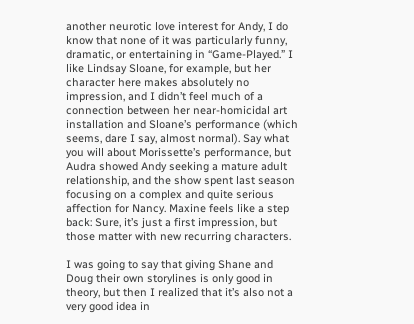another neurotic love interest for Andy, I do know that none of it was particularly funny, dramatic, or entertaining in “Game-Played.” I like Lindsay Sloane, for example, but her character here makes absolutely no impression, and I didn’t feel much of a connection between her near-homicidal art installation and Sloane’s performance (which seems, dare I say, almost normal). Say what you will about Morissette’s performance, but Audra showed Andy seeking a mature adult relationship, and the show spent last season focusing on a complex and quite serious affection for Nancy. Maxine feels like a step back: Sure, it’s just a first impression, but those matter with new recurring characters.

I was going to say that giving Shane and Doug their own storylines is only good in theory, but then I realized that it’s also not a very good idea in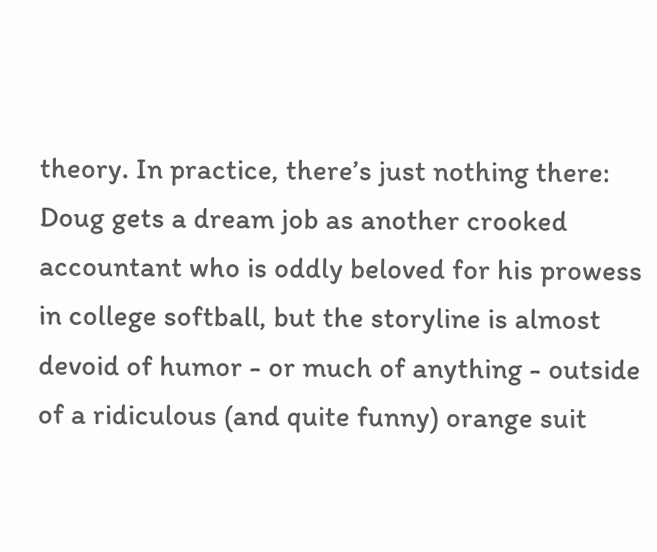theory. In practice, there’s just nothing there: Doug gets a dream job as another crooked accountant who is oddly beloved for his prowess in college softball, but the storyline is almost devoid of humor - or much of anything - outside of a ridiculous (and quite funny) orange suit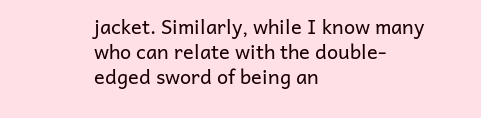jacket. Similarly, while I know many who can relate with the double-edged sword of being an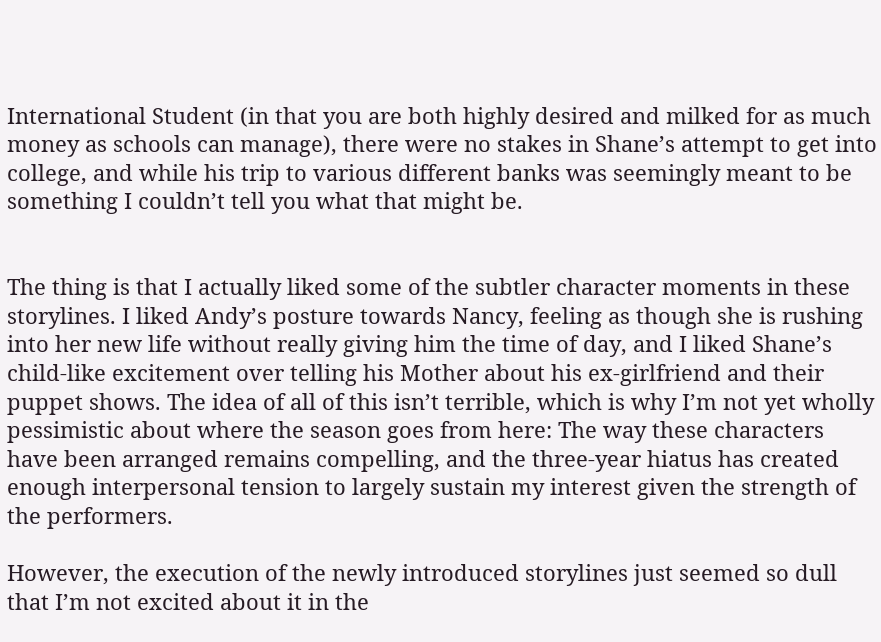International Student (in that you are both highly desired and milked for as much money as schools can manage), there were no stakes in Shane’s attempt to get into college, and while his trip to various different banks was seemingly meant to be something I couldn’t tell you what that might be.


The thing is that I actually liked some of the subtler character moments in these storylines. I liked Andy’s posture towards Nancy, feeling as though she is rushing into her new life without really giving him the time of day, and I liked Shane’s child-like excitement over telling his Mother about his ex-girlfriend and their puppet shows. The idea of all of this isn’t terrible, which is why I’m not yet wholly pessimistic about where the season goes from here: The way these characters have been arranged remains compelling, and the three-year hiatus has created enough interpersonal tension to largely sustain my interest given the strength of the performers.

However, the execution of the newly introduced storylines just seemed so dull that I’m not excited about it in the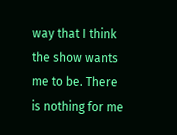way that I think the show wants me to be. There is nothing for me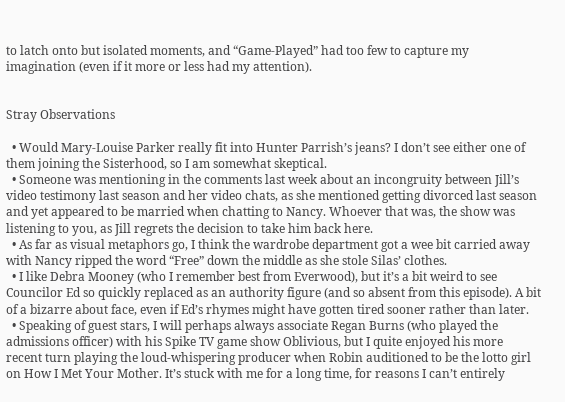to latch onto but isolated moments, and “Game-Played” had too few to capture my imagination (even if it more or less had my attention).


Stray Observations

  • Would Mary-Louise Parker really fit into Hunter Parrish’s jeans? I don’t see either one of them joining the Sisterhood, so I am somewhat skeptical.
  • Someone was mentioning in the comments last week about an incongruity between Jill’s video testimony last season and her video chats, as she mentioned getting divorced last season and yet appeared to be married when chatting to Nancy. Whoever that was, the show was listening to you, as Jill regrets the decision to take him back here.
  • As far as visual metaphors go, I think the wardrobe department got a wee bit carried away with Nancy ripped the word “Free” down the middle as she stole Silas’ clothes.
  • I like Debra Mooney (who I remember best from Everwood), but it’s a bit weird to see Councilor Ed so quickly replaced as an authority figure (and so absent from this episode). A bit of a bizarre about face, even if Ed’s rhymes might have gotten tired sooner rather than later.
  • Speaking of guest stars, I will perhaps always associate Regan Burns (who played the admissions officer) with his Spike TV game show Oblivious, but I quite enjoyed his more recent turn playing the loud-whispering producer when Robin auditioned to be the lotto girl on How I Met Your Mother. It’s stuck with me for a long time, for reasons I can’t entirely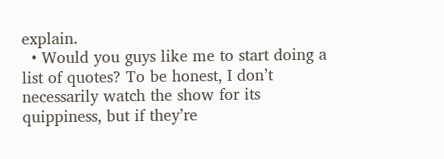explain.
  • Would you guys like me to start doing a list of quotes? To be honest, I don’t necessarily watch the show for its quippiness, but if they’re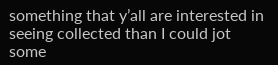something that y’all are interested in seeing collected than I could jot some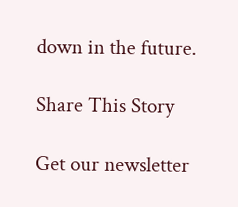down in the future.

Share This Story

Get our newsletter